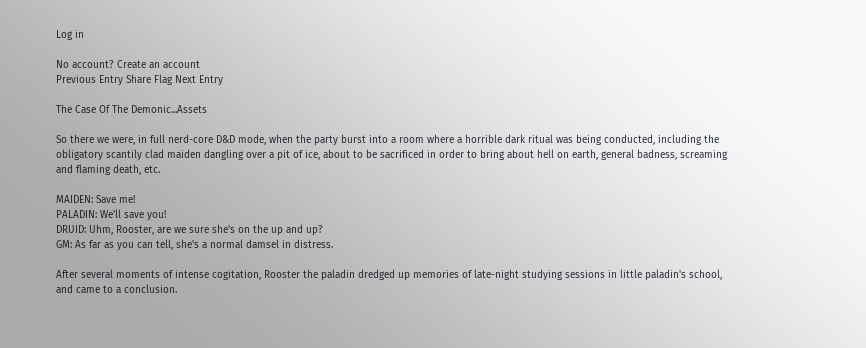Log in

No account? Create an account
Previous Entry Share Flag Next Entry

The Case Of The Demonic...Assets

So there we were, in full nerd-core D&D mode, when the party burst into a room where a horrible dark ritual was being conducted, including the obligatory scantily clad maiden dangling over a pit of ice, about to be sacrificed in order to bring about hell on earth, general badness, screaming and flaming death, etc.

MAIDEN: Save me!
PALADIN: We'll save you!
DRUID: Uhm, Rooster, are we sure she's on the up and up?
GM: As far as you can tell, she's a normal damsel in distress.

After several moments of intense cogitation, Rooster the paladin dredged up memories of late-night studying sessions in little paladin's school, and came to a conclusion.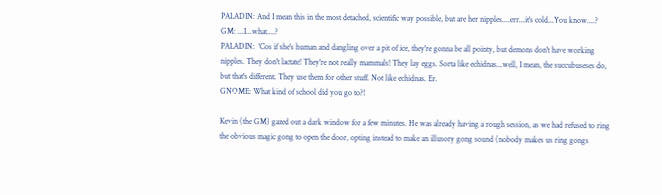PALADIN: And I mean this in the most detached, scientific way possible, but are her nipples....err...it's cold...You know....?
GM: ...I...what....?
PALADIN:  'Cos if she's human and dangling over a pit of ice, they're gonna be all pointy, but demons don't have working nipples. They don't lactate! They're not really mammals! They lay eggs. Sorta like echidnas...well, I mean, the succubuseses do, but that's different. They use them for other stuff. Not like echidnas. Er.
GNOME: What kind of school did you go to?!

Kevin (the GM) gazed out a dark window for a few minutes. He was already having a rough session, as we had refused to ring the obvious magic gong to open the door, opting instead to make an illusory gong sound (nobody makes us ring gongs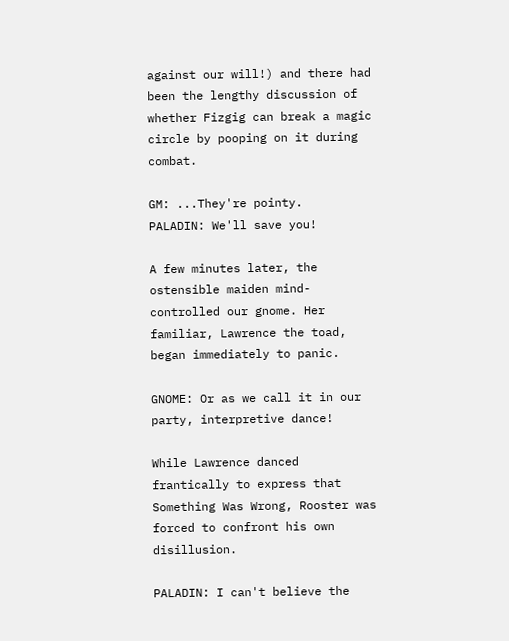against our will!) and there had been the lengthy discussion of whether Fizgig can break a magic circle by pooping on it during combat.

GM: ...They're pointy.
PALADIN: We'll save you!

A few minutes later, the ostensible maiden mind-controlled our gnome. Her familiar, Lawrence the toad, began immediately to panic.

GNOME: Or as we call it in our party, interpretive dance!

While Lawrence danced frantically to express that Something Was Wrong, Rooster was forced to confront his own disillusion.

PALADIN: I can't believe the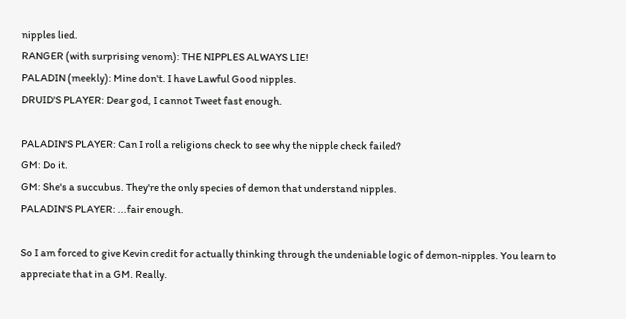nipples lied.
RANGER (with surprising venom): THE NIPPLES ALWAYS LIE!
PALADIN (meekly): Mine don't. I have Lawful Good nipples.
DRUID'S PLAYER: Dear god, I cannot Tweet fast enough.

PALADIN'S PLAYER: Can I roll a religions check to see why the nipple check failed?
GM: Do it.
GM: She's a succubus. They're the only species of demon that understand nipples.
PALADIN'S PLAYER: ...fair enough.

So I am forced to give Kevin credit for actually thinking through the undeniable logic of demon-nipples. You learn to appreciate that in a GM. Really.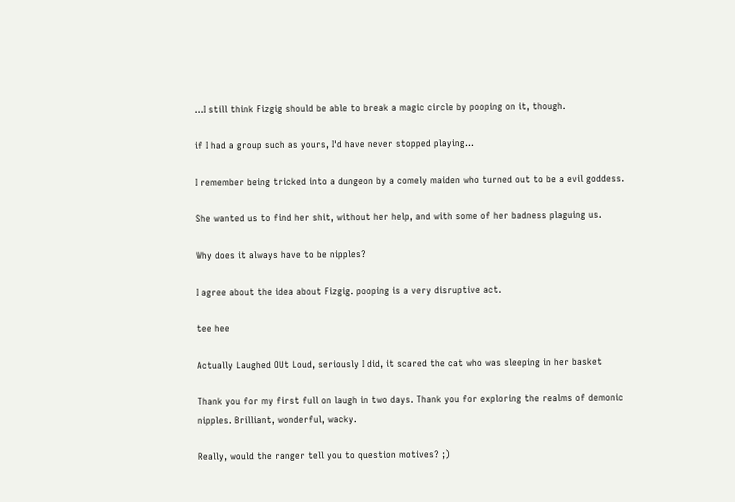...I still think Fizgig should be able to break a magic circle by pooping on it, though.

if I had a group such as yours, I'd have never stopped playing...

I remember being tricked into a dungeon by a comely maiden who turned out to be a evil goddess.

She wanted us to find her shit, without her help, and with some of her badness plaguing us.

Why does it always have to be nipples?

I agree about the idea about Fizgig. pooping is a very disruptive act.

tee hee

Actually Laughed OUt Loud, seriously I did, it scared the cat who was sleeping in her basket

Thank you for my first full on laugh in two days. Thank you for exploring the realms of demonic nipples. Brilliant, wonderful, wacky.

Really, would the ranger tell you to question motives? ;)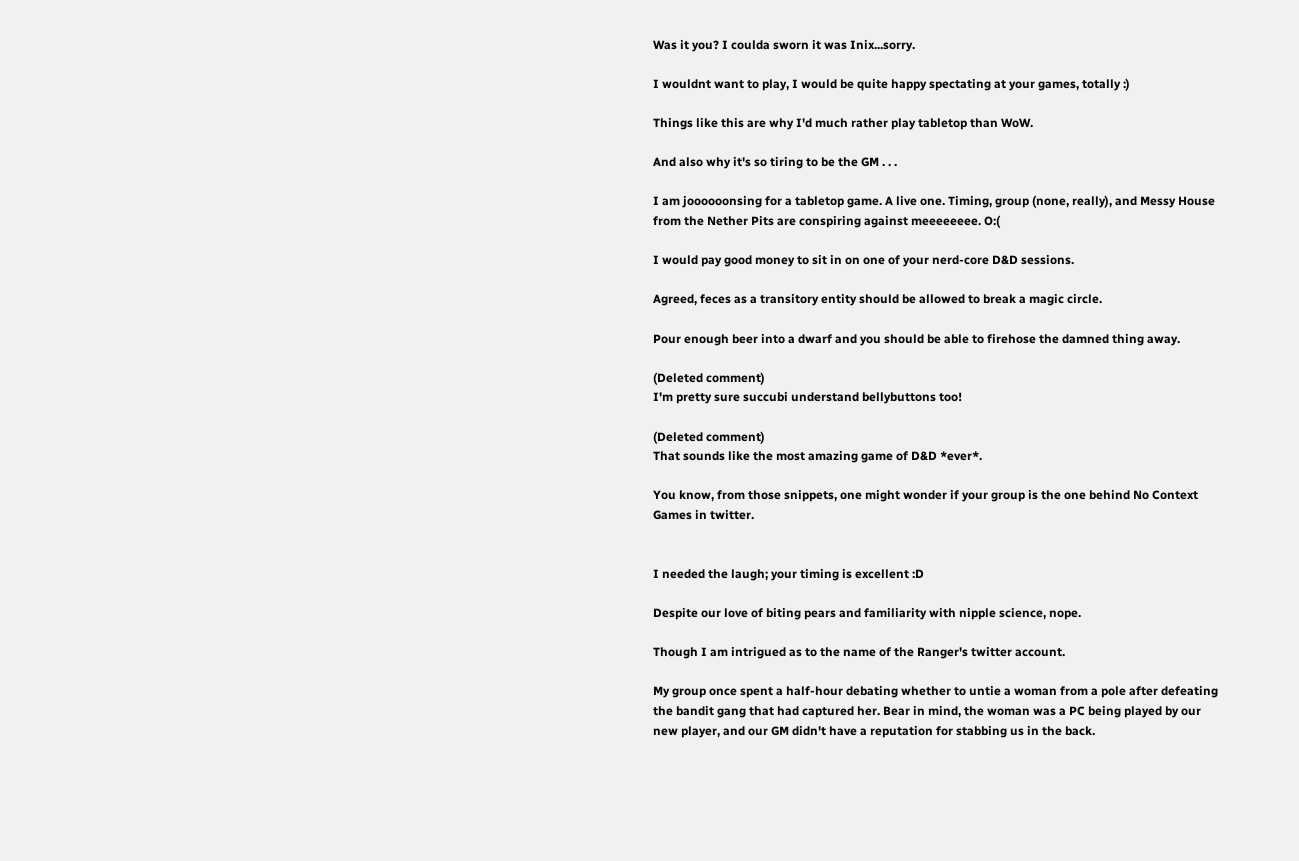Was it you? I coulda sworn it was Inix...sorry.

I wouldnt want to play, I would be quite happy spectating at your games, totally :)

Things like this are why I'd much rather play tabletop than WoW.

And also why it's so tiring to be the GM . . .

I am joooooonsing for a tabletop game. A live one. Timing, group (none, really), and Messy House from the Nether Pits are conspiring against meeeeeeee. O:(

I would pay good money to sit in on one of your nerd-core D&D sessions.

Agreed, feces as a transitory entity should be allowed to break a magic circle.

Pour enough beer into a dwarf and you should be able to firehose the damned thing away.

(Deleted comment)
I'm pretty sure succubi understand bellybuttons too!

(Deleted comment)
That sounds like the most amazing game of D&D *ever*.

You know, from those snippets, one might wonder if your group is the one behind No Context Games in twitter.


I needed the laugh; your timing is excellent :D

Despite our love of biting pears and familiarity with nipple science, nope.

Though I am intrigued as to the name of the Ranger's twitter account.

My group once spent a half-hour debating whether to untie a woman from a pole after defeating the bandit gang that had captured her. Bear in mind, the woman was a PC being played by our new player, and our GM didn't have a reputation for stabbing us in the back.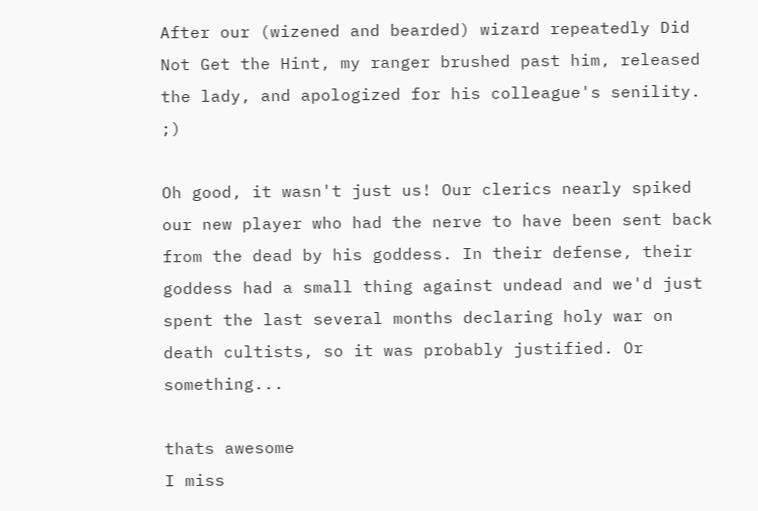After our (wizened and bearded) wizard repeatedly Did Not Get the Hint, my ranger brushed past him, released the lady, and apologized for his colleague's senility. ;)

Oh good, it wasn't just us! Our clerics nearly spiked our new player who had the nerve to have been sent back from the dead by his goddess. In their defense, their goddess had a small thing against undead and we'd just spent the last several months declaring holy war on death cultists, so it was probably justified. Or something...

thats awesome
I miss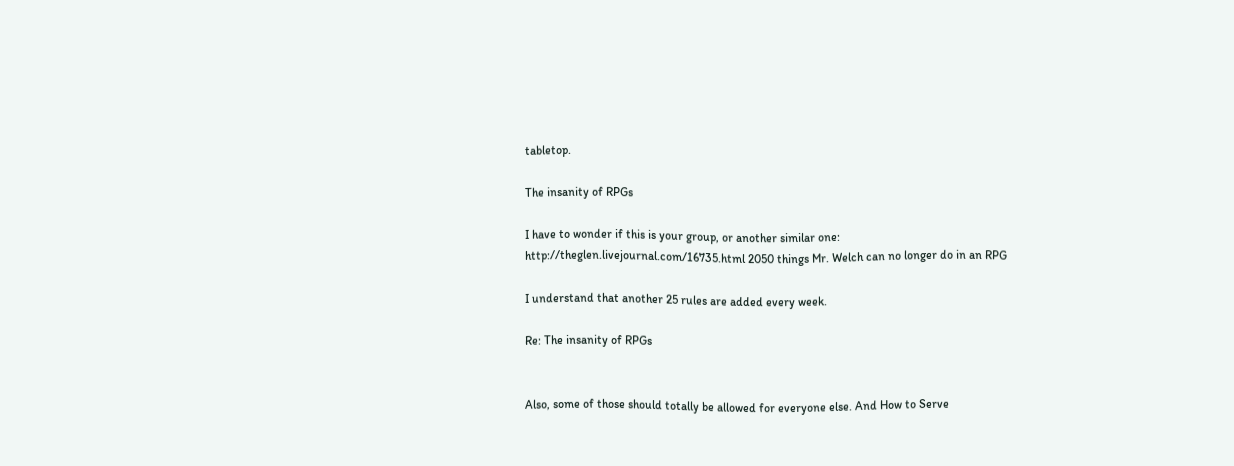tabletop.

The insanity of RPGs

I have to wonder if this is your group, or another similar one:
http://theglen.livejournal.com/16735.html 2050 things Mr. Welch can no longer do in an RPG

I understand that another 25 rules are added every week.

Re: The insanity of RPGs


Also, some of those should totally be allowed for everyone else. And How to Serve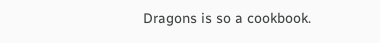Dragons is so a cookbook.